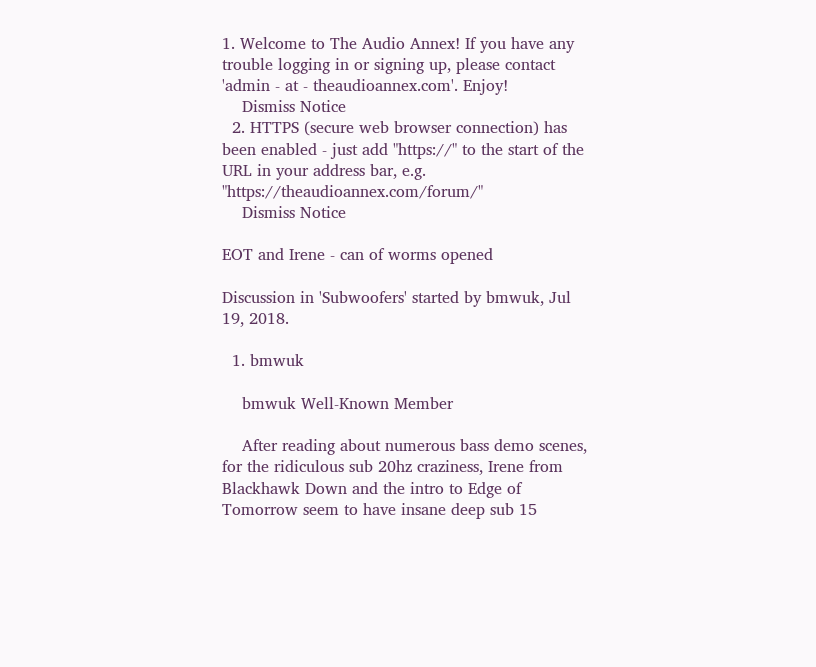1. Welcome to The Audio Annex! If you have any trouble logging in or signing up, please contact 'admin - at - theaudioannex.com'. Enjoy!
    Dismiss Notice
  2. HTTPS (secure web browser connection) has been enabled - just add "https://" to the start of the URL in your address bar, e.g. "https://theaudioannex.com/forum/"
    Dismiss Notice

EOT and Irene - can of worms opened

Discussion in 'Subwoofers' started by bmwuk, Jul 19, 2018.

  1. bmwuk

    bmwuk Well-Known Member

    After reading about numerous bass demo scenes, for the ridiculous sub 20hz craziness, Irene from Blackhawk Down and the intro to Edge of Tomorrow seem to have insane deep sub 15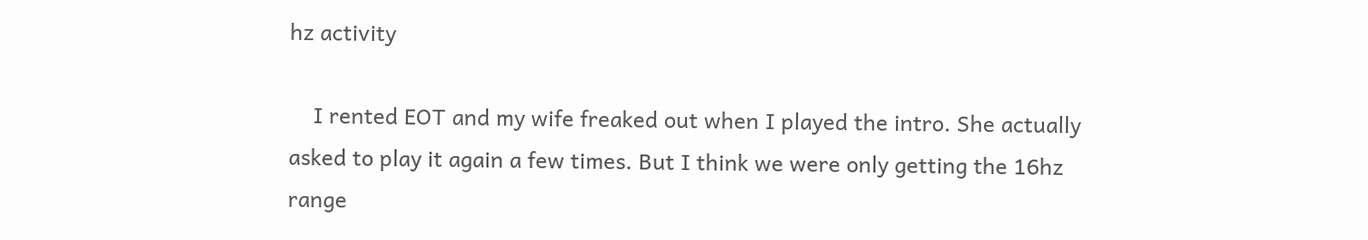hz activity

    I rented EOT and my wife freaked out when I played the intro. She actually asked to play it again a few times. But I think we were only getting the 16hz range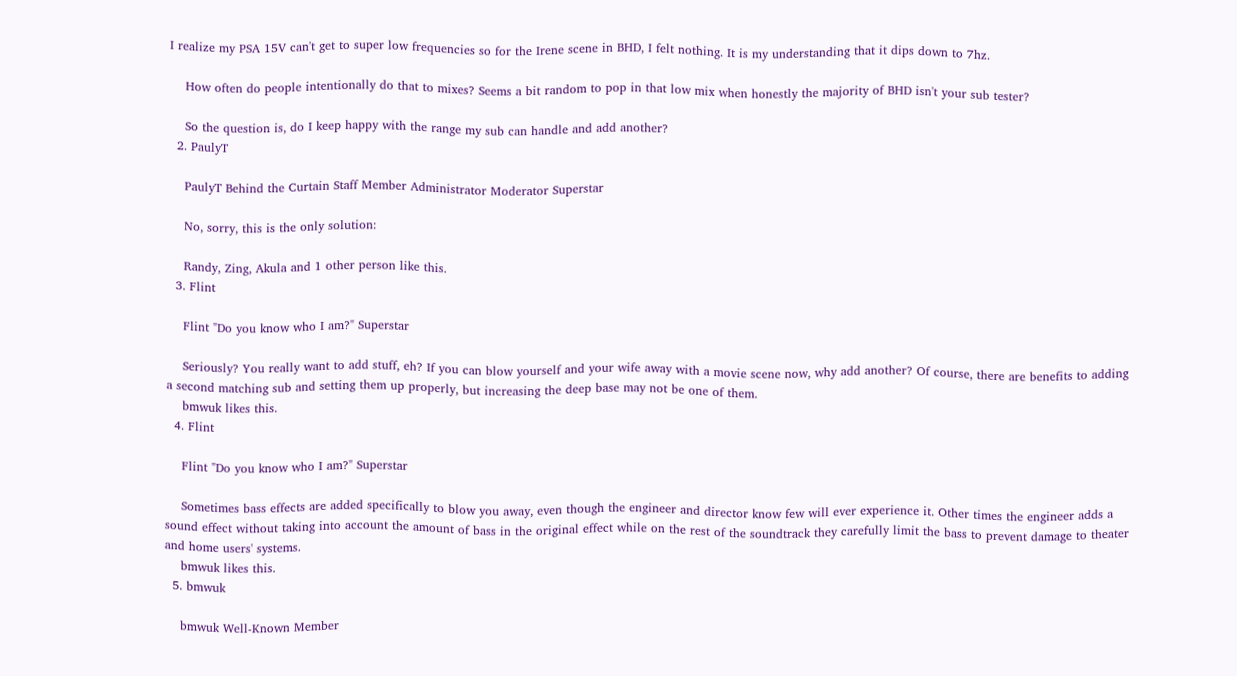I realize my PSA 15V can't get to super low frequencies so for the Irene scene in BHD, I felt nothing. It is my understanding that it dips down to 7hz.

    How often do people intentionally do that to mixes? Seems a bit random to pop in that low mix when honestly the majority of BHD isn't your sub tester?

    So the question is, do I keep happy with the range my sub can handle and add another?
  2. PaulyT

    PaulyT Behind the Curtain Staff Member Administrator Moderator Superstar

    No, sorry, this is the only solution:

    Randy, Zing, Akula and 1 other person like this.
  3. Flint

    Flint "Do you know who I am?" Superstar

    Seriously? You really want to add stuff, eh? If you can blow yourself and your wife away with a movie scene now, why add another? Of course, there are benefits to adding a second matching sub and setting them up properly, but increasing the deep base may not be one of them.
    bmwuk likes this.
  4. Flint

    Flint "Do you know who I am?" Superstar

    Sometimes bass effects are added specifically to blow you away, even though the engineer and director know few will ever experience it. Other times the engineer adds a sound effect without taking into account the amount of bass in the original effect while on the rest of the soundtrack they carefully limit the bass to prevent damage to theater and home users' systems.
    bmwuk likes this.
  5. bmwuk

    bmwuk Well-Known Member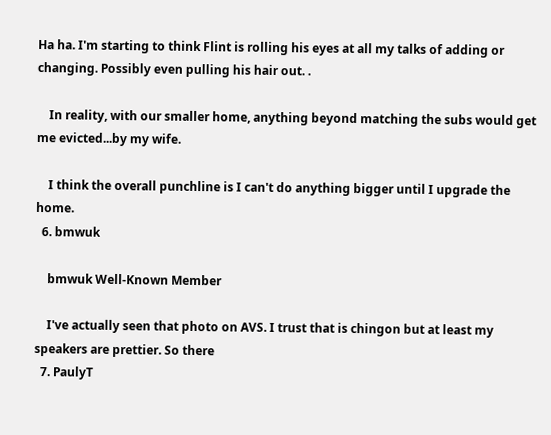Ha ha. I'm starting to think Flint is rolling his eyes at all my talks of adding or changing. Possibly even pulling his hair out. .

    In reality, with our smaller home, anything beyond matching the subs would get me evicted...by my wife.

    I think the overall punchline is I can't do anything bigger until I upgrade the home.
  6. bmwuk

    bmwuk Well-Known Member

    I've actually seen that photo on AVS. I trust that is chingon but at least my speakers are prettier. So there
  7. PaulyT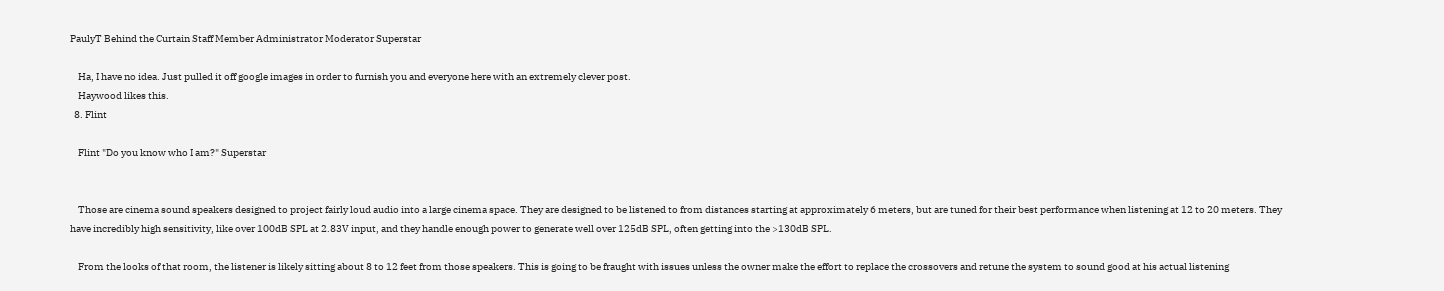PaulyT Behind the Curtain Staff Member Administrator Moderator Superstar

    Ha, I have no idea. Just pulled it off google images in order to furnish you and everyone here with an extremely clever post.
    Haywood likes this.
  8. Flint

    Flint "Do you know who I am?" Superstar


    Those are cinema sound speakers designed to project fairly loud audio into a large cinema space. They are designed to be listened to from distances starting at approximately 6 meters, but are tuned for their best performance when listening at 12 to 20 meters. They have incredibly high sensitivity, like over 100dB SPL at 2.83V input, and they handle enough power to generate well over 125dB SPL, often getting into the >130dB SPL.

    From the looks of that room, the listener is likely sitting about 8 to 12 feet from those speakers. This is going to be fraught with issues unless the owner make the effort to replace the crossovers and retune the system to sound good at his actual listening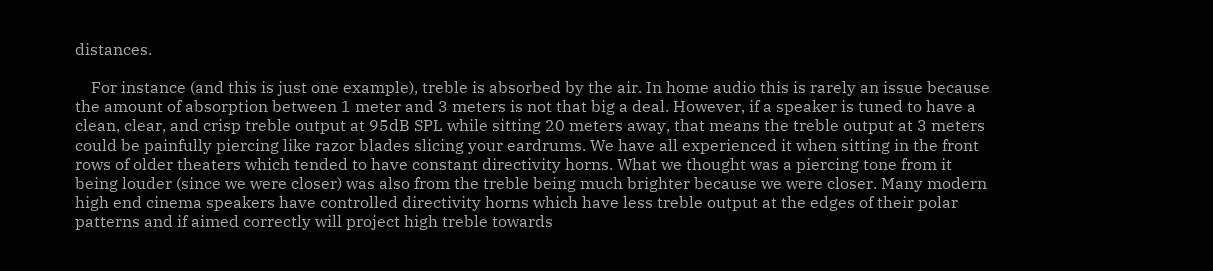distances.

    For instance (and this is just one example), treble is absorbed by the air. In home audio this is rarely an issue because the amount of absorption between 1 meter and 3 meters is not that big a deal. However, if a speaker is tuned to have a clean, clear, and crisp treble output at 95dB SPL while sitting 20 meters away, that means the treble output at 3 meters could be painfully piercing like razor blades slicing your eardrums. We have all experienced it when sitting in the front rows of older theaters which tended to have constant directivity horns. What we thought was a piercing tone from it being louder (since we were closer) was also from the treble being much brighter because we were closer. Many modern high end cinema speakers have controlled directivity horns which have less treble output at the edges of their polar patterns and if aimed correctly will project high treble towards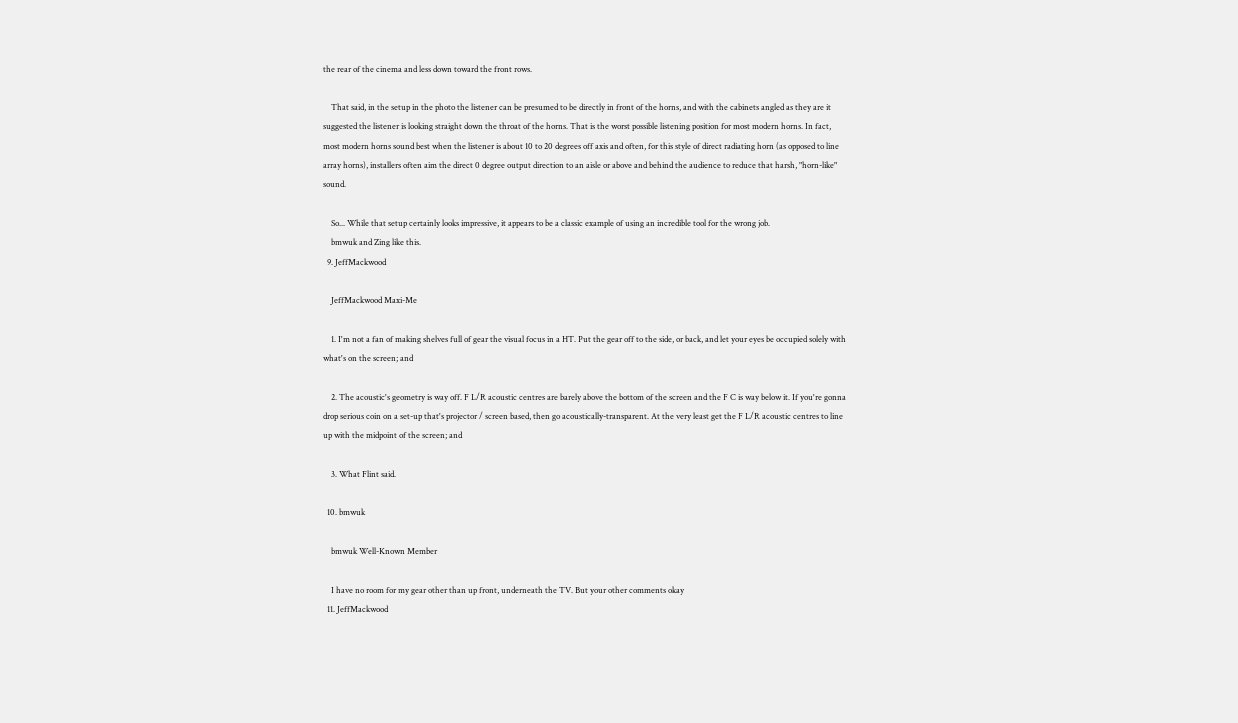the rear of the cinema and less down toward the front rows.

    That said, in the setup in the photo the listener can be presumed to be directly in front of the horns, and with the cabinets angled as they are it suggested the listener is looking straight down the throat of the horns. That is the worst possible listening position for most modern horns. In fact, most modern horns sound best when the listener is about 10 to 20 degrees off axis and often, for this style of direct radiating horn (as opposed to line array horns), installers often aim the direct 0 degree output direction to an aisle or above and behind the audience to reduce that harsh, "horn-like" sound.

    So... While that setup certainly looks impressive, it appears to be a classic example of using an incredible tool for the wrong job.
    bmwuk and Zing like this.
  9. JeffMackwood

    JeffMackwood Maxi-Me

    1. I'm not a fan of making shelves full of gear the visual focus in a HT. Put the gear off to the side, or back, and let your eyes be occupied solely with what's on the screen; and

    2. The acoustic's geometry is way off. F L/R acoustic centres are barely above the bottom of the screen and the F C is way below it. If you're gonna drop serious coin on a set-up that's projector / screen based, then go acoustically-transparent. At the very least get the F L/R acoustic centres to line up with the midpoint of the screen; and

    3. What Flint said.

  10. bmwuk

    bmwuk Well-Known Member

    I have no room for my gear other than up front, underneath the TV. But your other comments okay
  11. JeffMackwood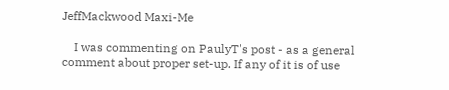JeffMackwood Maxi-Me

    I was commenting on PaulyT's post - as a general comment about proper set-up. If any of it is of use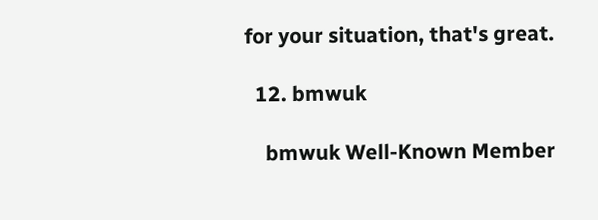for your situation, that's great.

  12. bmwuk

    bmwuk Well-Known Member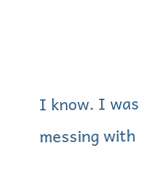I know. I was messing with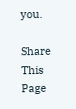you.

Share This Page